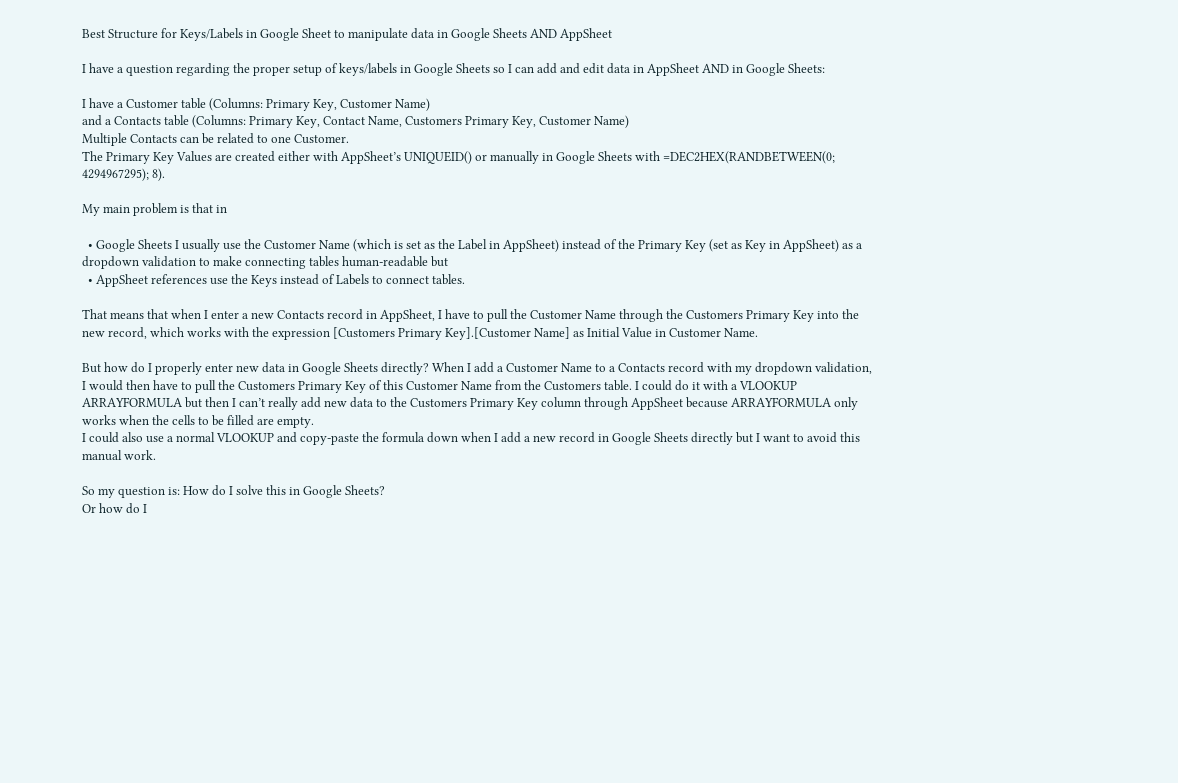Best Structure for Keys/Labels in Google Sheet to manipulate data in Google Sheets AND AppSheet

I have a question regarding the proper setup of keys/labels in Google Sheets so I can add and edit data in AppSheet AND in Google Sheets:

I have a Customer table (Columns: Primary Key, Customer Name)
and a Contacts table (Columns: Primary Key, Contact Name, Customers Primary Key, Customer Name)
Multiple Contacts can be related to one Customer.
The Primary Key Values are created either with AppSheet’s UNIQUEID() or manually in Google Sheets with =DEC2HEX(RANDBETWEEN(0; 4294967295); 8).

My main problem is that in

  • Google Sheets I usually use the Customer Name (which is set as the Label in AppSheet) instead of the Primary Key (set as Key in AppSheet) as a dropdown validation to make connecting tables human-readable but
  • AppSheet references use the Keys instead of Labels to connect tables.

That means that when I enter a new Contacts record in AppSheet, I have to pull the Customer Name through the Customers Primary Key into the new record, which works with the expression [Customers Primary Key].[Customer Name] as Initial Value in Customer Name.

But how do I properly enter new data in Google Sheets directly? When I add a Customer Name to a Contacts record with my dropdown validation, I would then have to pull the Customers Primary Key of this Customer Name from the Customers table. I could do it with a VLOOKUP ARRAYFORMULA but then I can’t really add new data to the Customers Primary Key column through AppSheet because ARRAYFORMULA only works when the cells to be filled are empty.
I could also use a normal VLOOKUP and copy-paste the formula down when I add a new record in Google Sheets directly but I want to avoid this manual work.

So my question is: How do I solve this in Google Sheets?
Or how do I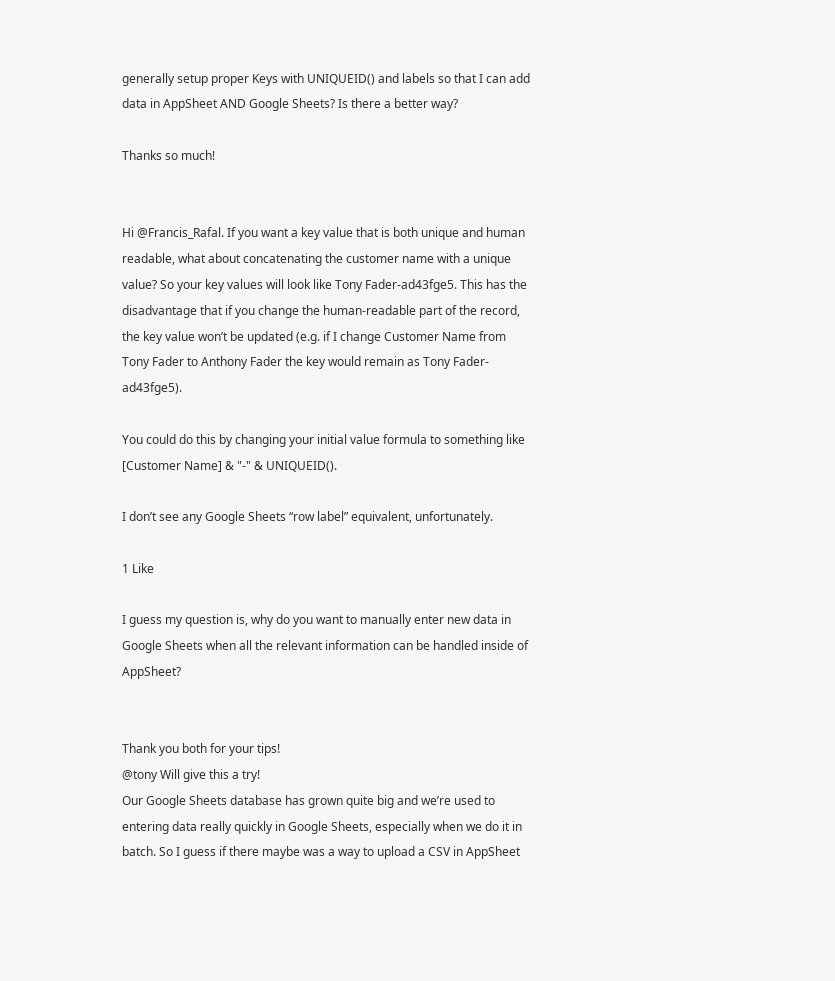generally setup proper Keys with UNIQUEID() and labels so that I can add data in AppSheet AND Google Sheets? Is there a better way?

Thanks so much!


Hi @Francis_Rafal. If you want a key value that is both unique and human readable, what about concatenating the customer name with a unique value? So your key values will look like Tony Fader-ad43fge5. This has the disadvantage that if you change the human-readable part of the record, the key value won’t be updated (e.g. if I change Customer Name from Tony Fader to Anthony Fader the key would remain as Tony Fader-ad43fge5).

You could do this by changing your initial value formula to something like [Customer Name] & "-" & UNIQUEID().

I don’t see any Google Sheets “row label” equivalent, unfortunately.

1 Like

I guess my question is, why do you want to manually enter new data in Google Sheets when all the relevant information can be handled inside of AppSheet?


Thank you both for your tips!
@tony Will give this a try!
Our Google Sheets database has grown quite big and we’re used to entering data really quickly in Google Sheets, especially when we do it in batch. So I guess if there maybe was a way to upload a CSV in AppSheet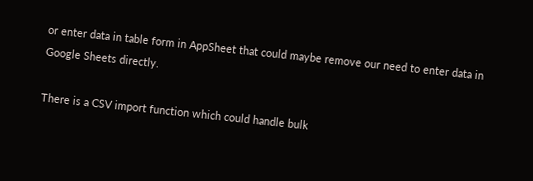or enter data in table form in AppSheet that could maybe remove our need to enter data in Google Sheets directly.

There is a CSV import function which could handle bulk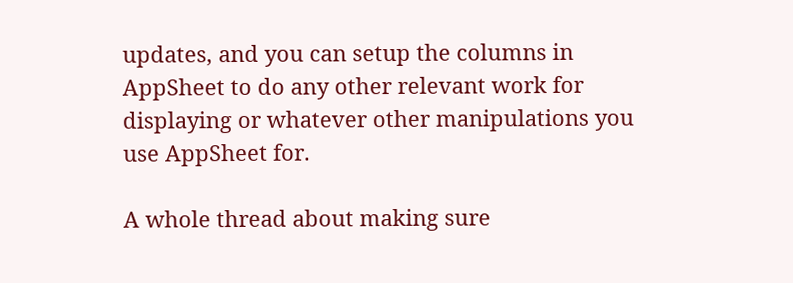updates, and you can setup the columns in AppSheet to do any other relevant work for displaying or whatever other manipulations you use AppSheet for.

A whole thread about making sure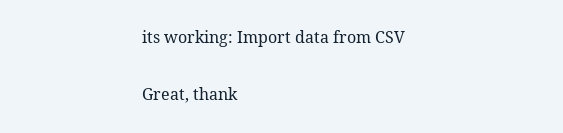its working: Import data from CSV


Great, thank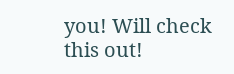you! Will check this out!